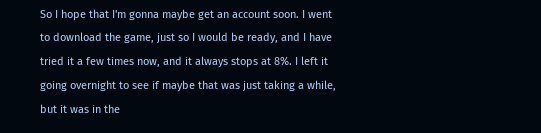So I hope that I'm gonna maybe get an account soon. I went to download the game, just so I would be ready, and I have tried it a few times now, and it always stops at 8%. I left it going overnight to see if maybe that was just taking a while, but it was in the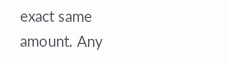exact same amount. Any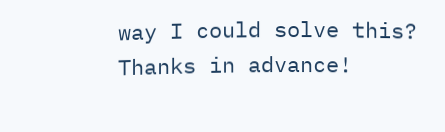way I could solve this? Thanks in advance!